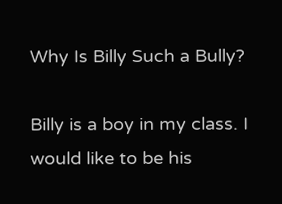Why Is Billy Such a Bully?

Billy is a boy in my class. I would like to be his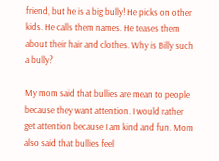friend, but he is a big bully! He picks on other kids. He calls them names. He teases them about their hair and clothes. Why is Billy such a bully?

My mom said that bullies are mean to people because they want attention. I would rather get attention because I am kind and fun. Mom also said that bullies feel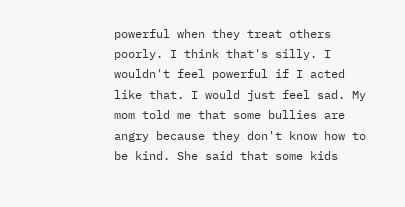powerful when they treat others poorly. I think that's silly. I wouldn't feel powerful if I acted like that. I would just feel sad. My mom told me that some bullies are angry because they don't know how to be kind. She said that some kids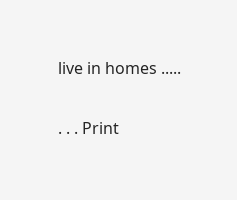live in homes .....

. . . Print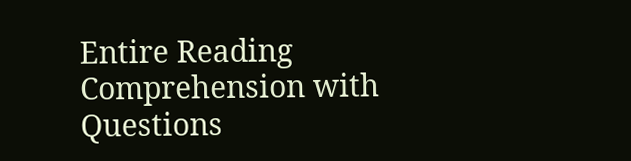Entire Reading Comprehension with Questions